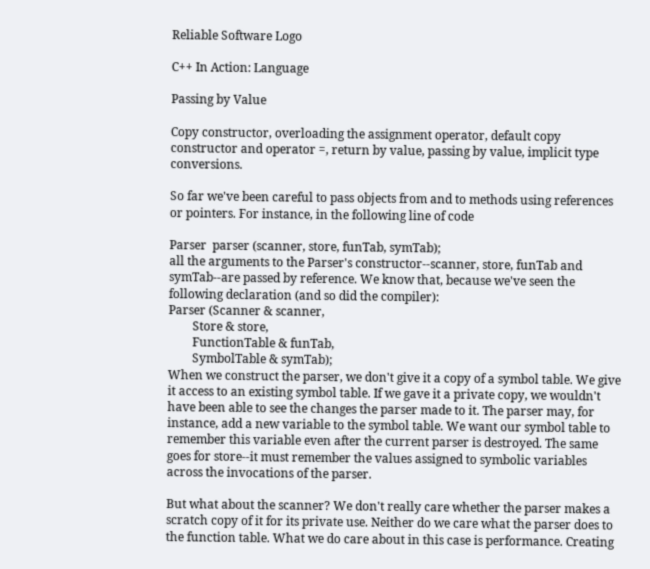Reliable Software Logo

C++ In Action: Language

Passing by Value

Copy constructor, overloading the assignment operator, default copy constructor and operator =, return by value, passing by value, implicit type conversions.

So far we've been careful to pass objects from and to methods using references or pointers. For instance, in the following line of code

Parser  parser (scanner, store, funTab, symTab);
all the arguments to the Parser's constructor--scanner, store, funTab and symTab--are passed by reference. We know that, because we've seen the following declaration (and so did the compiler):
Parser (Scanner & scanner,
        Store & store,
        FunctionTable & funTab,
        SymbolTable & symTab);
When we construct the parser, we don't give it a copy of a symbol table. We give it access to an existing symbol table. If we gave it a private copy, we wouldn't have been able to see the changes the parser made to it. The parser may, for instance, add a new variable to the symbol table. We want our symbol table to remember this variable even after the current parser is destroyed. The same goes for store--it must remember the values assigned to symbolic variables across the invocations of the parser.

But what about the scanner? We don't really care whether the parser makes a scratch copy of it for its private use. Neither do we care what the parser does to the function table. What we do care about in this case is performance. Creating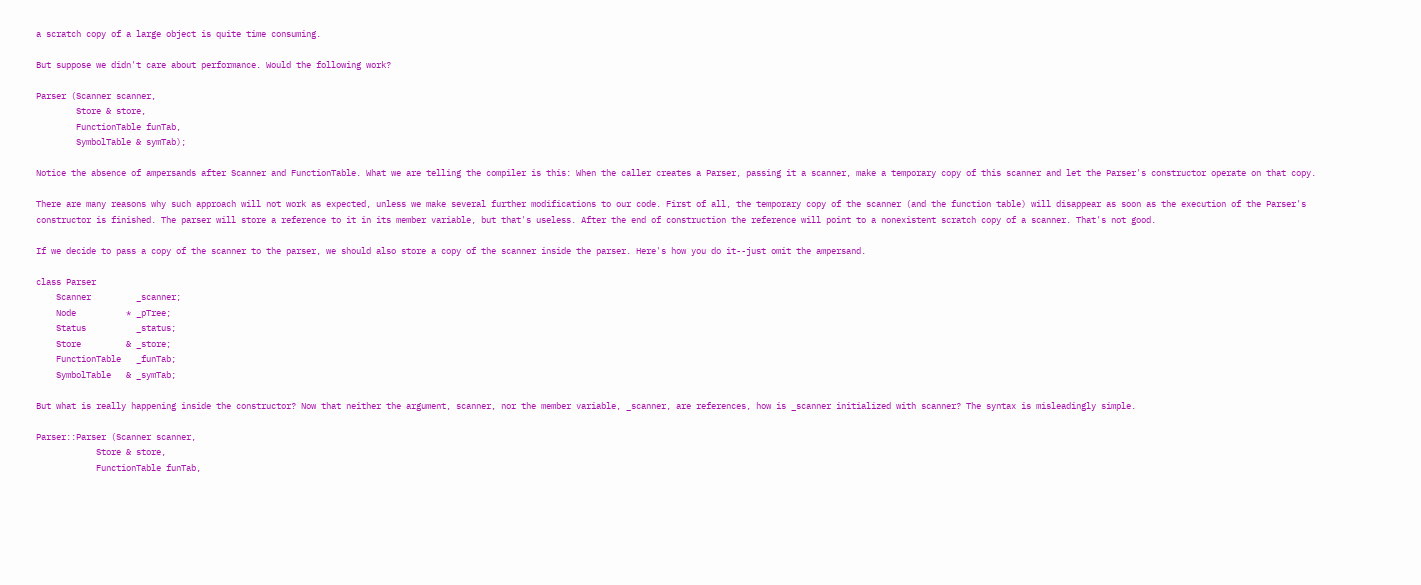a scratch copy of a large object is quite time consuming.

But suppose we didn't care about performance. Would the following work?

Parser (Scanner scanner,
        Store & store,
        FunctionTable funTab,
        SymbolTable & symTab);

Notice the absence of ampersands after Scanner and FunctionTable. What we are telling the compiler is this: When the caller creates a Parser, passing it a scanner, make a temporary copy of this scanner and let the Parser's constructor operate on that copy.

There are many reasons why such approach will not work as expected, unless we make several further modifications to our code. First of all, the temporary copy of the scanner (and the function table) will disappear as soon as the execution of the Parser's constructor is finished. The parser will store a reference to it in its member variable, but that's useless. After the end of construction the reference will point to a nonexistent scratch copy of a scanner. That's not good.

If we decide to pass a copy of the scanner to the parser, we should also store a copy of the scanner inside the parser. Here's how you do it--just omit the ampersand.

class Parser
    Scanner         _scanner;
    Node          * _pTree;
    Status          _status;
    Store         & _store;
    FunctionTable   _funTab;
    SymbolTable   & _symTab;

But what is really happening inside the constructor? Now that neither the argument, scanner, nor the member variable, _scanner, are references, how is _scanner initialized with scanner? The syntax is misleadingly simple.

Parser::Parser (Scanner scanner,
            Store & store,
            FunctionTable funTab,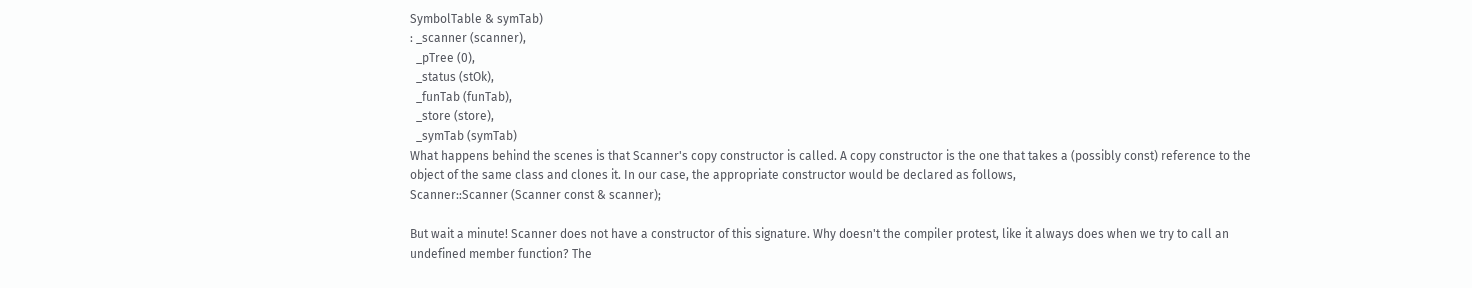SymbolTable & symTab)
: _scanner (scanner),
  _pTree (0),
  _status (stOk),
  _funTab (funTab),
  _store (store),
  _symTab (symTab)
What happens behind the scenes is that Scanner's copy constructor is called. A copy constructor is the one that takes a (possibly const) reference to the object of the same class and clones it. In our case, the appropriate constructor would be declared as follows,
Scanner::Scanner (Scanner const & scanner);

But wait a minute! Scanner does not have a constructor of this signature. Why doesn't the compiler protest, like it always does when we try to call an undefined member function? The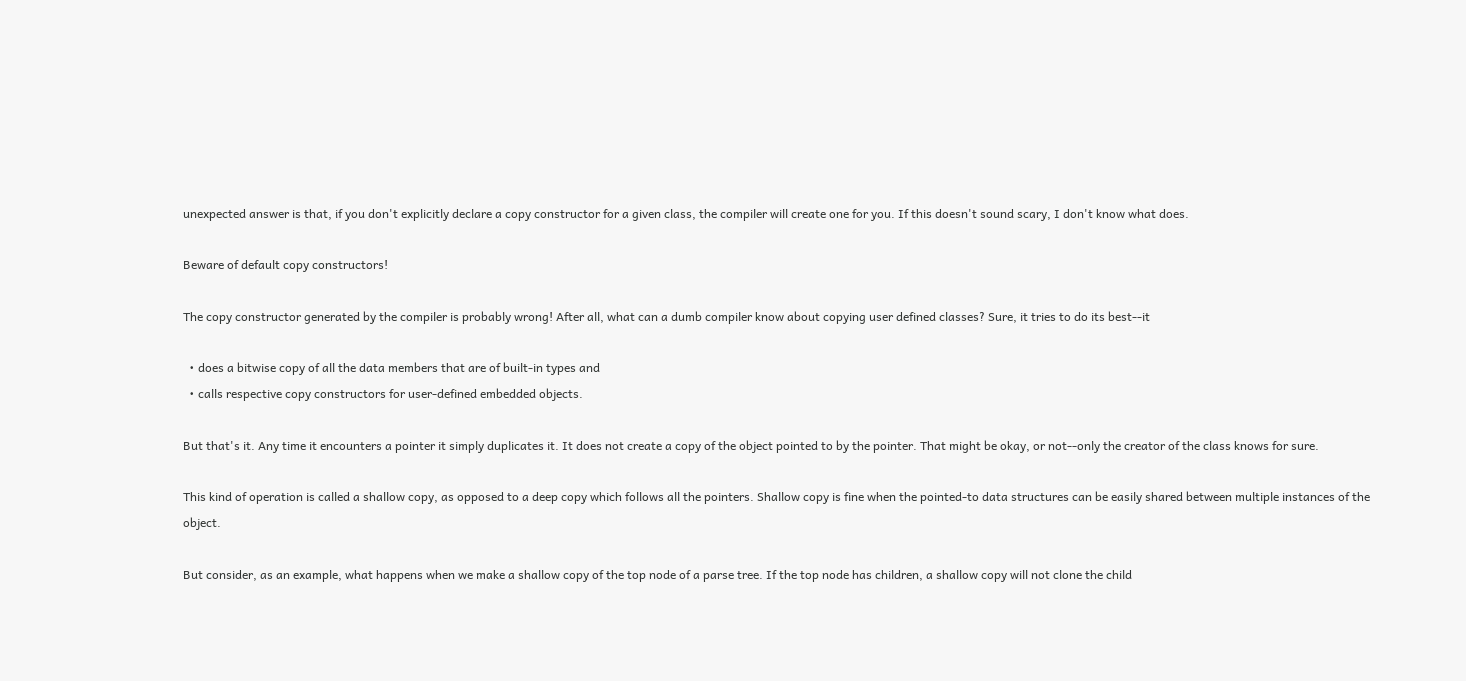unexpected answer is that, if you don't explicitly declare a copy constructor for a given class, the compiler will create one for you. If this doesn't sound scary, I don't know what does.

Beware of default copy constructors!

The copy constructor generated by the compiler is probably wrong! After all, what can a dumb compiler know about copying user defined classes? Sure, it tries to do its best--it

  • does a bitwise copy of all the data members that are of built-in types and
  • calls respective copy constructors for user-defined embedded objects.

But that's it. Any time it encounters a pointer it simply duplicates it. It does not create a copy of the object pointed to by the pointer. That might be okay, or not--only the creator of the class knows for sure.

This kind of operation is called a shallow copy, as opposed to a deep copy which follows all the pointers. Shallow copy is fine when the pointed-to data structures can be easily shared between multiple instances of the object.

But consider, as an example, what happens when we make a shallow copy of the top node of a parse tree. If the top node has children, a shallow copy will not clone the child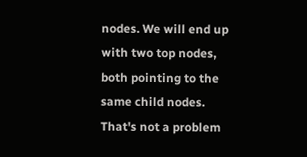nodes. We will end up with two top nodes, both pointing to the same child nodes. That's not a problem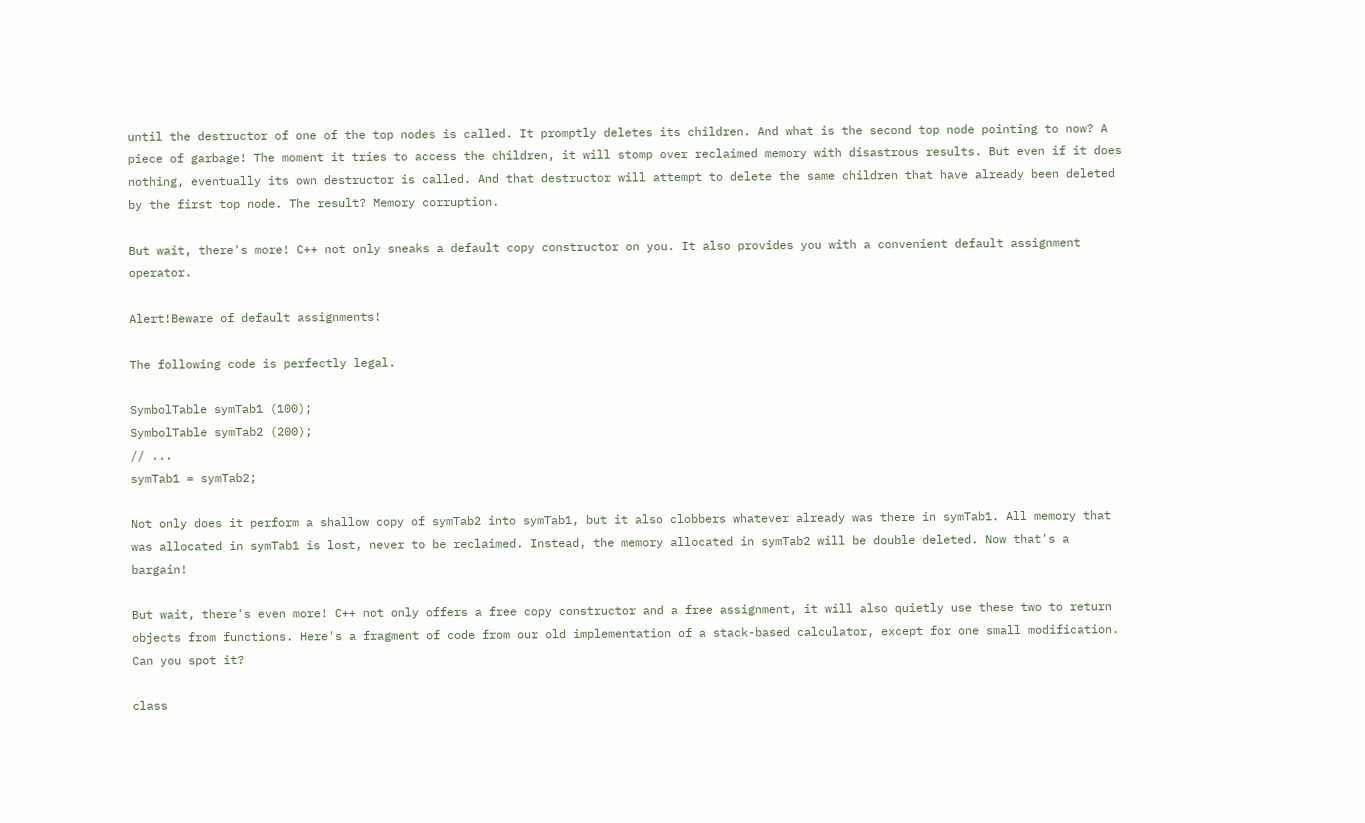until the destructor of one of the top nodes is called. It promptly deletes its children. And what is the second top node pointing to now? A piece of garbage! The moment it tries to access the children, it will stomp over reclaimed memory with disastrous results. But even if it does nothing, eventually its own destructor is called. And that destructor will attempt to delete the same children that have already been deleted by the first top node. The result? Memory corruption.

But wait, there's more! C++ not only sneaks a default copy constructor on you. It also provides you with a convenient default assignment operator.

Alert!Beware of default assignments!

The following code is perfectly legal.

SymbolTable symTab1 (100);
SymbolTable symTab2 (200);
// ...
symTab1 = symTab2;

Not only does it perform a shallow copy of symTab2 into symTab1, but it also clobbers whatever already was there in symTab1. All memory that was allocated in symTab1 is lost, never to be reclaimed. Instead, the memory allocated in symTab2 will be double deleted. Now that's a bargain!

But wait, there's even more! C++ not only offers a free copy constructor and a free assignment, it will also quietly use these two to return objects from functions. Here's a fragment of code from our old implementation of a stack-based calculator, except for one small modification. Can you spot it?

class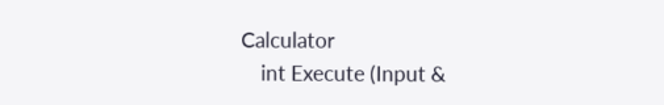Calculator
    int Execute (Input &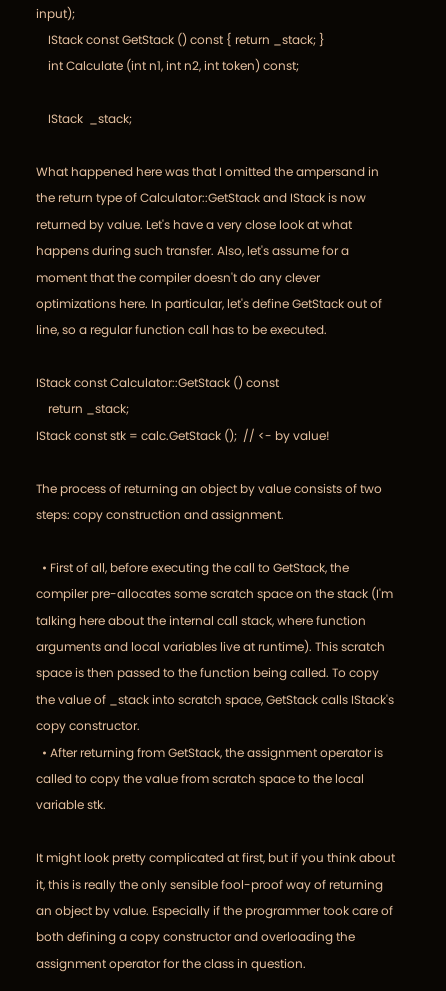input);
    IStack const GetStack () const { return _stack; }
    int Calculate (int n1, int n2, int token) const;

    IStack  _stack;

What happened here was that I omitted the ampersand in the return type of Calculator::GetStack and IStack is now returned by value. Let's have a very close look at what happens during such transfer. Also, let's assume for a moment that the compiler doesn't do any clever optimizations here. In particular, let's define GetStack out of line, so a regular function call has to be executed.

IStack const Calculator::GetStack () const
    return _stack;
IStack const stk = calc.GetStack ();  // <- by value!

The process of returning an object by value consists of two steps: copy construction and assignment.

  • First of all, before executing the call to GetStack, the compiler pre-allocates some scratch space on the stack (I'm talking here about the internal call stack, where function arguments and local variables live at runtime). This scratch space is then passed to the function being called. To copy the value of _stack into scratch space, GetStack calls IStack's copy constructor.
  • After returning from GetStack, the assignment operator is called to copy the value from scratch space to the local variable stk.

It might look pretty complicated at first, but if you think about it, this is really the only sensible fool-proof way of returning an object by value. Especially if the programmer took care of both defining a copy constructor and overloading the assignment operator for the class in question.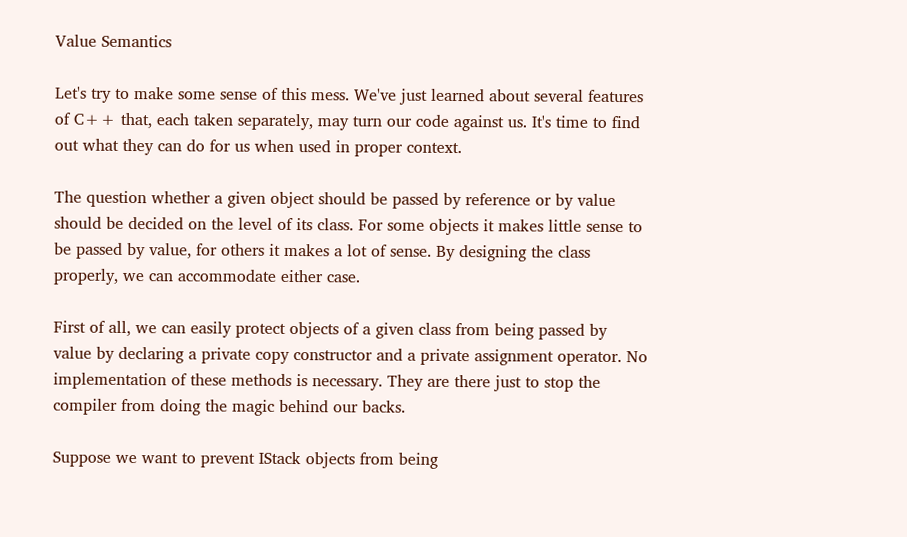Value Semantics

Let's try to make some sense of this mess. We've just learned about several features of C++ that, each taken separately, may turn our code against us. It's time to find out what they can do for us when used in proper context.

The question whether a given object should be passed by reference or by value should be decided on the level of its class. For some objects it makes little sense to be passed by value, for others it makes a lot of sense. By designing the class properly, we can accommodate either case.

First of all, we can easily protect objects of a given class from being passed by value by declaring a private copy constructor and a private assignment operator. No implementation of these methods is necessary. They are there just to stop the compiler from doing the magic behind our backs.

Suppose we want to prevent IStack objects from being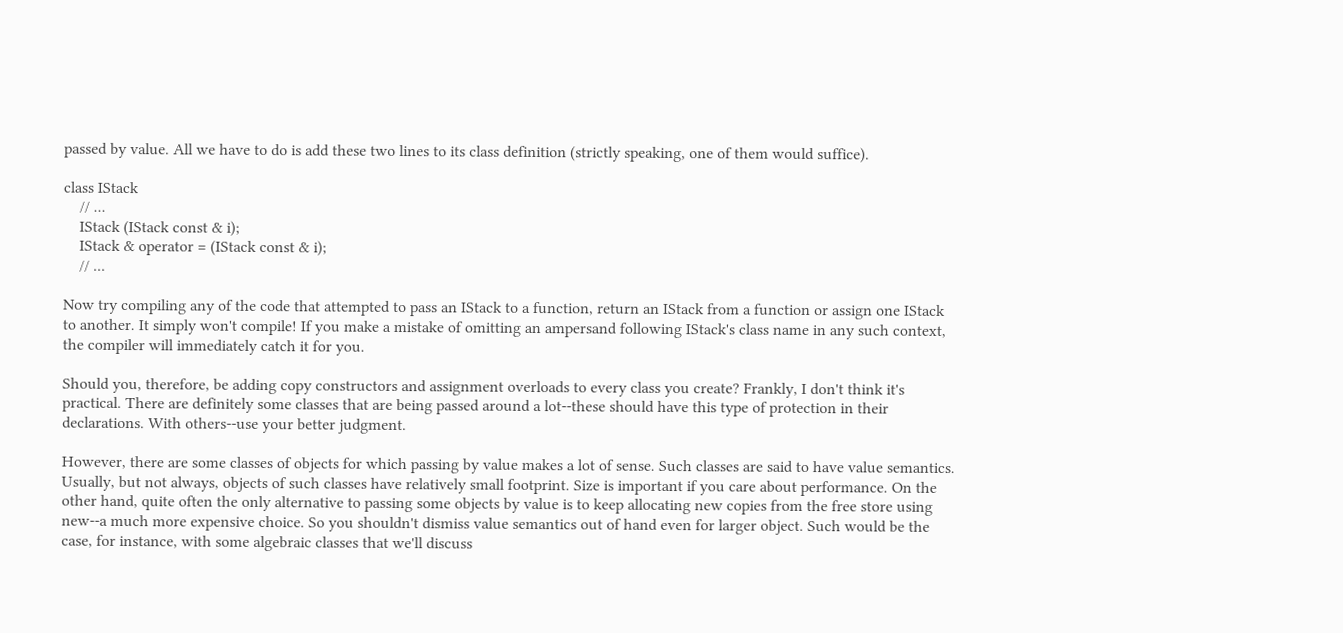passed by value. All we have to do is add these two lines to its class definition (strictly speaking, one of them would suffice).

class IStack
    // ...
    IStack (IStack const & i);
    IStack & operator = (IStack const & i);
    // ...

Now try compiling any of the code that attempted to pass an IStack to a function, return an IStack from a function or assign one IStack to another. It simply won't compile! If you make a mistake of omitting an ampersand following IStack's class name in any such context, the compiler will immediately catch it for you.

Should you, therefore, be adding copy constructors and assignment overloads to every class you create? Frankly, I don't think it's practical. There are definitely some classes that are being passed around a lot--these should have this type of protection in their declarations. With others--use your better judgment.

However, there are some classes of objects for which passing by value makes a lot of sense. Such classes are said to have value semantics. Usually, but not always, objects of such classes have relatively small footprint. Size is important if you care about performance. On the other hand, quite often the only alternative to passing some objects by value is to keep allocating new copies from the free store using new--a much more expensive choice. So you shouldn't dismiss value semantics out of hand even for larger object. Such would be the case, for instance, with some algebraic classes that we'll discuss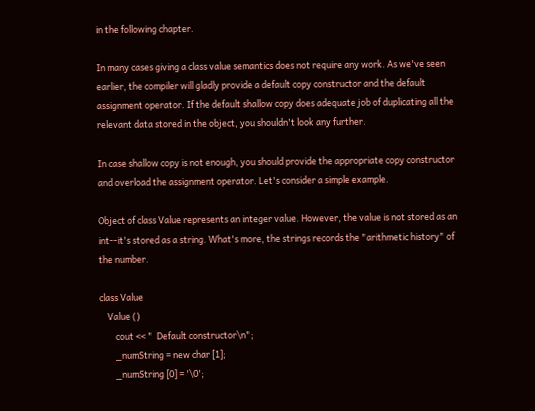in the following chapter.

In many cases giving a class value semantics does not require any work. As we've seen earlier, the compiler will gladly provide a default copy constructor and the default assignment operator. If the default shallow copy does adequate job of duplicating all the relevant data stored in the object, you shouldn't look any further.

In case shallow copy is not enough, you should provide the appropriate copy constructor and overload the assignment operator. Let's consider a simple example.

Object of class Value represents an integer value. However, the value is not stored as an int--it's stored as a string. What's more, the strings records the "arithmetic history" of the number.

class Value
    Value ()
        cout << "  Default constructor\n";
        _numString = new char [1];
        _numString [0] = '\0';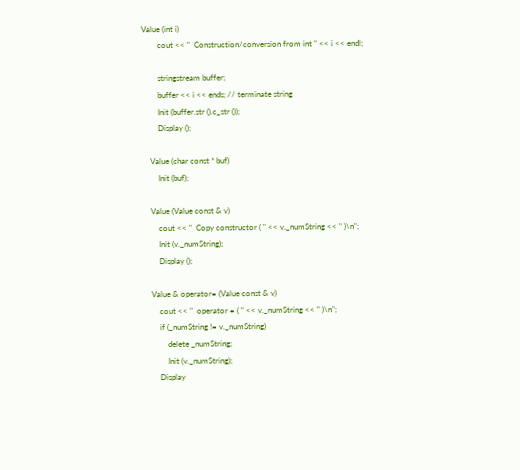Value (int i)
        cout << "  Construction/conversion from int " << i << endl;

        stringstream buffer;
        buffer << i << ends; // terminate string
        Init (buffer.str ().c_str ());
        Display ();

    Value (char const * buf)
        Init (buf);

    Value (Value const & v)
        cout << "  Copy constructor ( " << v._numString << " )\n";
        Init (v._numString);
        Display ();

    Value & operator= (Value const & v)
        cout << "  operator = ( " << v._numString << " )\n";
        if (_numString != v._numString)
            delete _numString;
            Init (v._numString);
        Display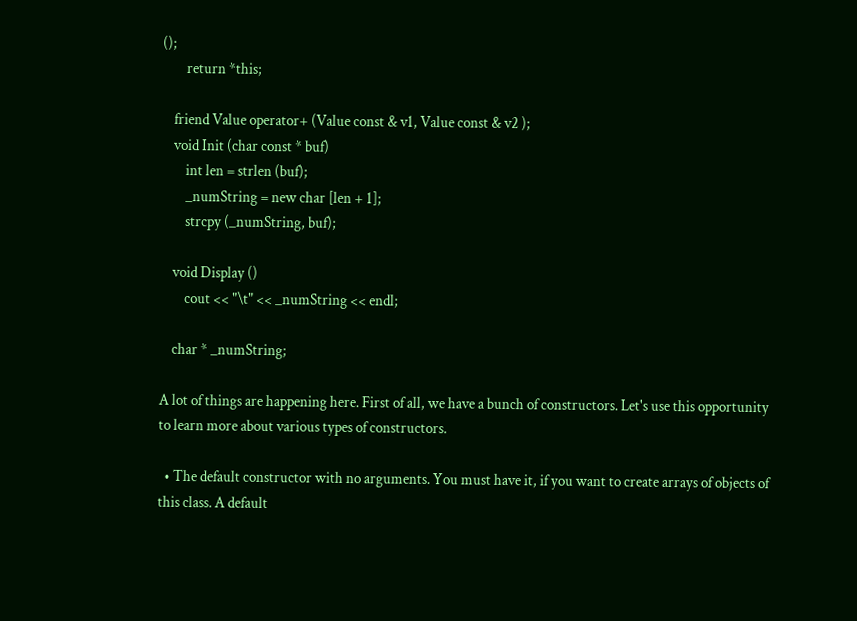();
        return *this;

    friend Value operator+ (Value const & v1, Value const & v2 );
    void Init (char const * buf)
        int len = strlen (buf);
        _numString = new char [len + 1];
        strcpy (_numString, buf);

    void Display ()
        cout << "\t" << _numString << endl;

    char * _numString;

A lot of things are happening here. First of all, we have a bunch of constructors. Let's use this opportunity to learn more about various types of constructors.

  • The default constructor with no arguments. You must have it, if you want to create arrays of objects of this class. A default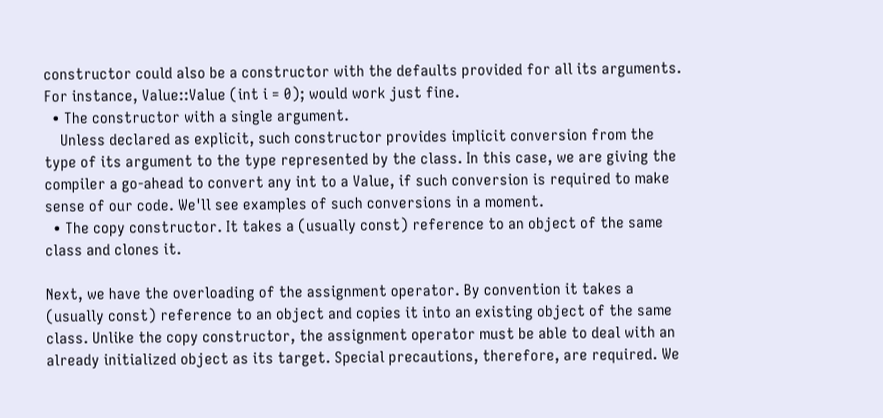constructor could also be a constructor with the defaults provided for all its arguments. For instance, Value::Value (int i = 0); would work just fine.
  • The constructor with a single argument.
    Unless declared as explicit, such constructor provides implicit conversion from the type of its argument to the type represented by the class. In this case, we are giving the compiler a go-ahead to convert any int to a Value, if such conversion is required to make sense of our code. We'll see examples of such conversions in a moment.
  • The copy constructor. It takes a (usually const) reference to an object of the same class and clones it.

Next, we have the overloading of the assignment operator. By convention it takes a (usually const) reference to an object and copies it into an existing object of the same class. Unlike the copy constructor, the assignment operator must be able to deal with an already initialized object as its target. Special precautions, therefore, are required. We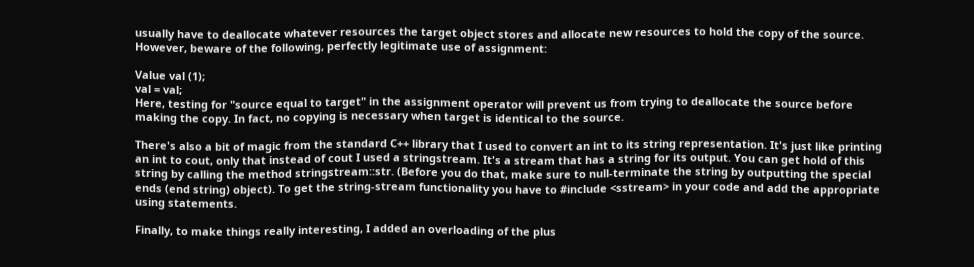usually have to deallocate whatever resources the target object stores and allocate new resources to hold the copy of the source. However, beware of the following, perfectly legitimate use of assignment:

Value val (1);
val = val;
Here, testing for "source equal to target" in the assignment operator will prevent us from trying to deallocate the source before making the copy. In fact, no copying is necessary when target is identical to the source.

There's also a bit of magic from the standard C++ library that I used to convert an int to its string representation. It's just like printing an int to cout, only that instead of cout I used a stringstream. It's a stream that has a string for its output. You can get hold of this string by calling the method stringstream::str. (Before you do that, make sure to null-terminate the string by outputting the special ends (end string) object). To get the string-stream functionality you have to #include <sstream> in your code and add the appropriate using statements.

Finally, to make things really interesting, I added an overloading of the plus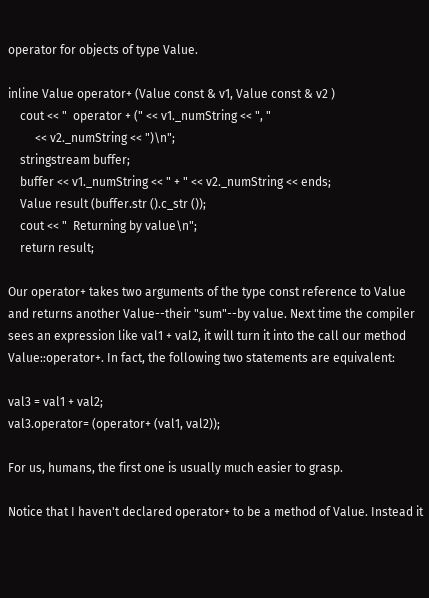operator for objects of type Value.

inline Value operator+ (Value const & v1, Value const & v2 )
    cout << "  operator + (" << v1._numString << ", "
         << v2._numString << ")\n";
    stringstream buffer;
    buffer << v1._numString << " + " << v2._numString << ends;
    Value result (buffer.str ().c_str ());
    cout << "  Returning by value\n";
    return result;

Our operator+ takes two arguments of the type const reference to Value and returns another Value--their "sum"--by value. Next time the compiler sees an expression like val1 + val2, it will turn it into the call our method Value::operator+. In fact, the following two statements are equivalent:

val3 = val1 + val2;
val3.operator= (operator+ (val1, val2));

For us, humans, the first one is usually much easier to grasp.

Notice that I haven't declared operator+ to be a method of Value. Instead it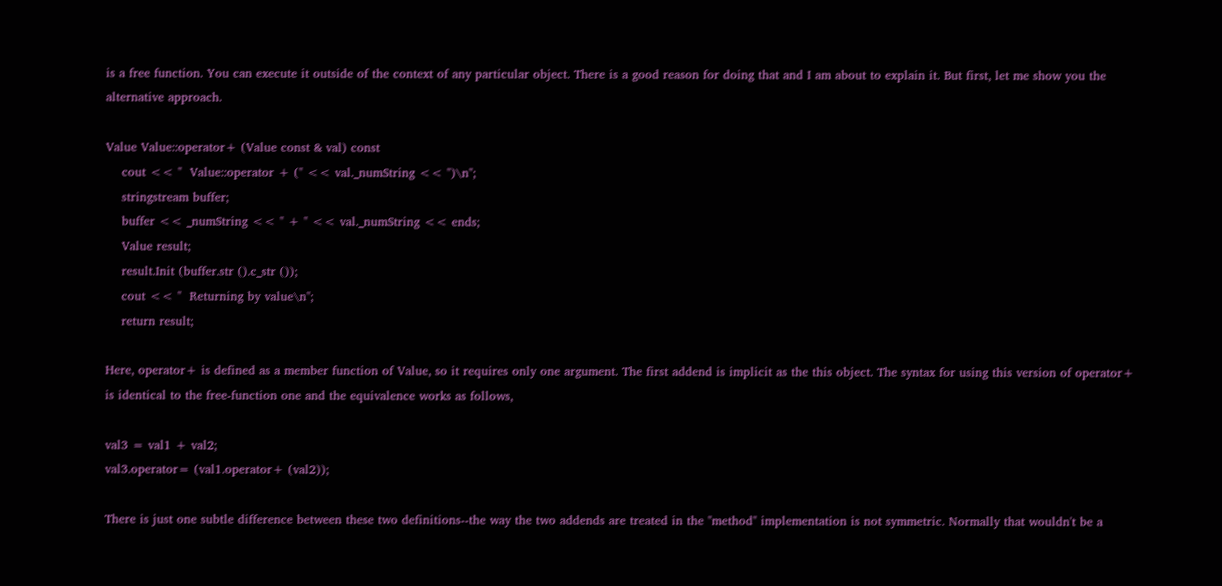is a free function. You can execute it outside of the context of any particular object. There is a good reason for doing that and I am about to explain it. But first, let me show you the alternative approach.

Value Value::operator+ (Value const & val) const
    cout << "  Value::operator + (" << val._numString << ")\n";
    stringstream buffer;
    buffer << _numString << " + " << val._numString << ends;
    Value result;
    result.Init (buffer.str ().c_str ());
    cout << "  Returning by value\n";
    return result;

Here, operator+ is defined as a member function of Value, so it requires only one argument. The first addend is implicit as the this object. The syntax for using this version of operator+ is identical to the free-function one and the equivalence works as follows,

val3 = val1 + val2;
val3.operator= (val1.operator+ (val2));

There is just one subtle difference between these two definitions--the way the two addends are treated in the "method" implementation is not symmetric. Normally that wouldn't be a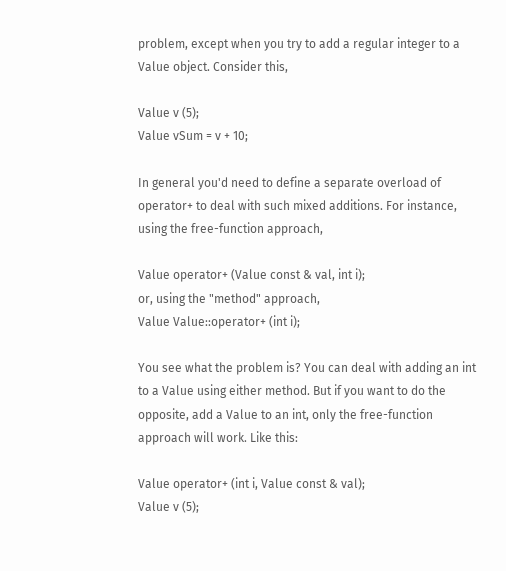problem, except when you try to add a regular integer to a Value object. Consider this,

Value v (5);
Value vSum = v + 10;

In general you'd need to define a separate overload of operator+ to deal with such mixed additions. For instance, using the free-function approach,

Value operator+ (Value const & val, int i);
or, using the "method" approach,
Value Value::operator+ (int i);

You see what the problem is? You can deal with adding an int to a Value using either method. But if you want to do the opposite, add a Value to an int, only the free-function approach will work. Like this:

Value operator+ (int i, Value const & val);
Value v (5);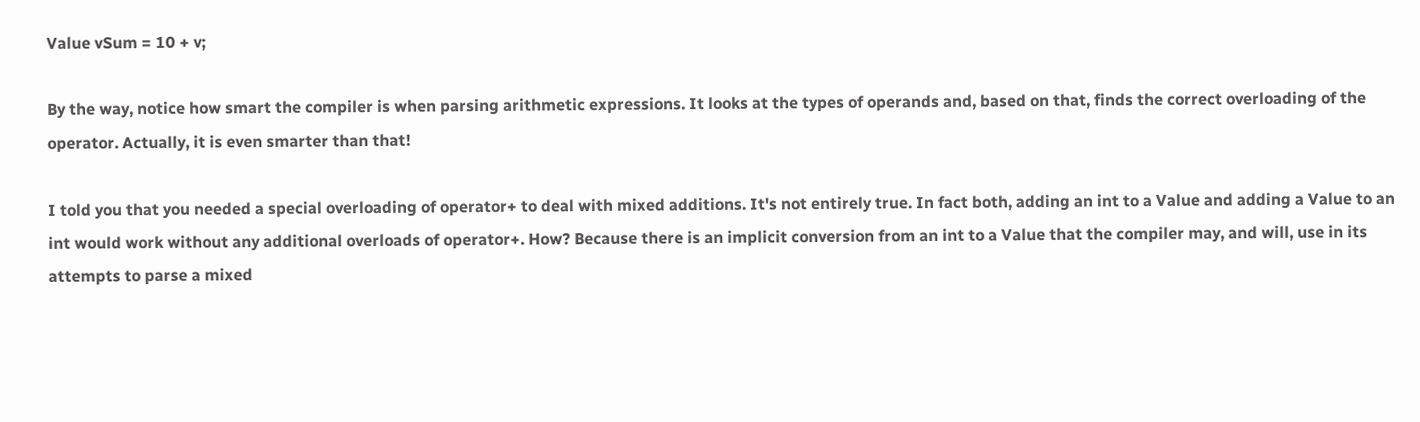Value vSum = 10 + v;

By the way, notice how smart the compiler is when parsing arithmetic expressions. It looks at the types of operands and, based on that, finds the correct overloading of the operator. Actually, it is even smarter than that!

I told you that you needed a special overloading of operator+ to deal with mixed additions. It's not entirely true. In fact both, adding an int to a Value and adding a Value to an int would work without any additional overloads of operator+. How? Because there is an implicit conversion from an int to a Value that the compiler may, and will, use in its attempts to parse a mixed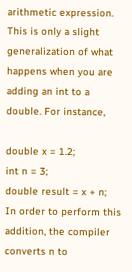arithmetic expression. This is only a slight generalization of what happens when you are adding an int to a double. For instance,

double x = 1.2;
int n = 3;
double result = x + n;
In order to perform this addition, the compiler converts n to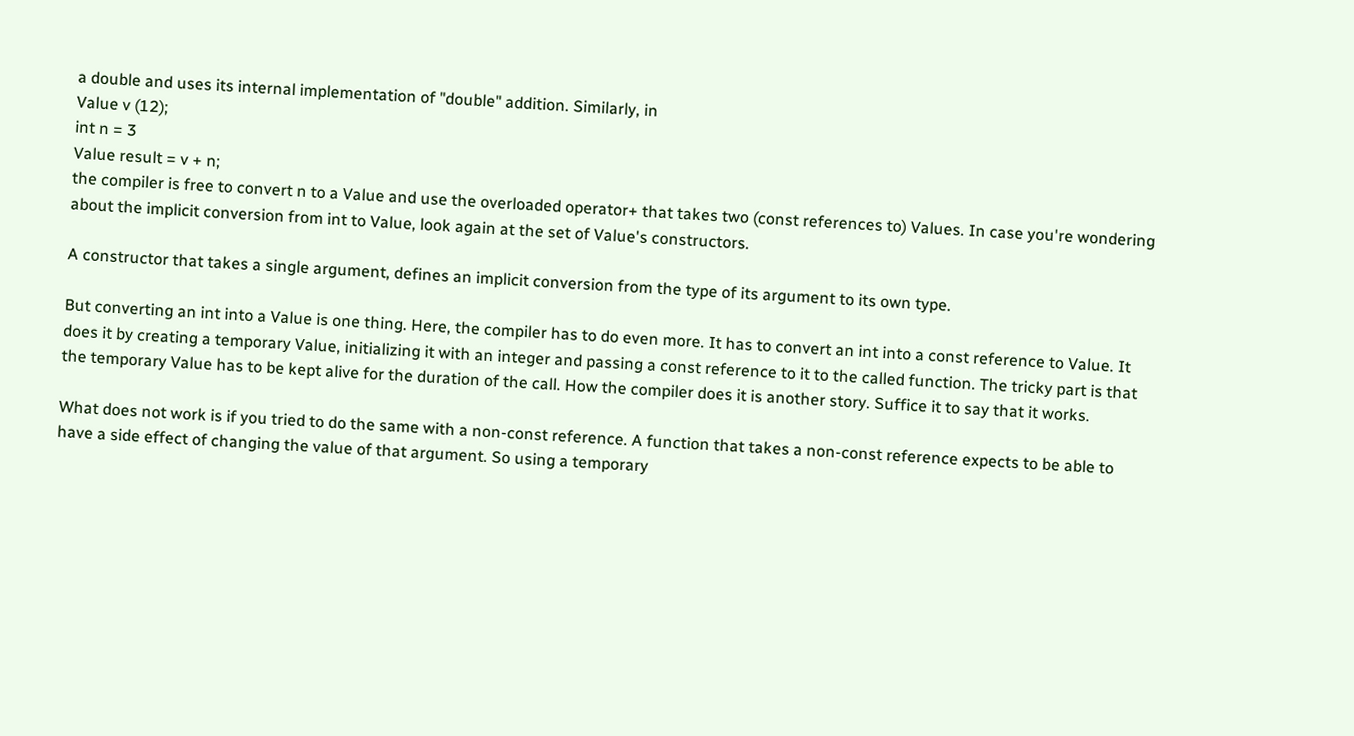a double and uses its internal implementation of "double" addition. Similarly, in
Value v (12);
int n = 3
Value result = v + n;
the compiler is free to convert n to a Value and use the overloaded operator+ that takes two (const references to) Values. In case you're wondering about the implicit conversion from int to Value, look again at the set of Value's constructors.

A constructor that takes a single argument, defines an implicit conversion from the type of its argument to its own type.

But converting an int into a Value is one thing. Here, the compiler has to do even more. It has to convert an int into a const reference to Value. It does it by creating a temporary Value, initializing it with an integer and passing a const reference to it to the called function. The tricky part is that the temporary Value has to be kept alive for the duration of the call. How the compiler does it is another story. Suffice it to say that it works.

What does not work is if you tried to do the same with a non-const reference. A function that takes a non-const reference expects to be able to have a side effect of changing the value of that argument. So using a temporary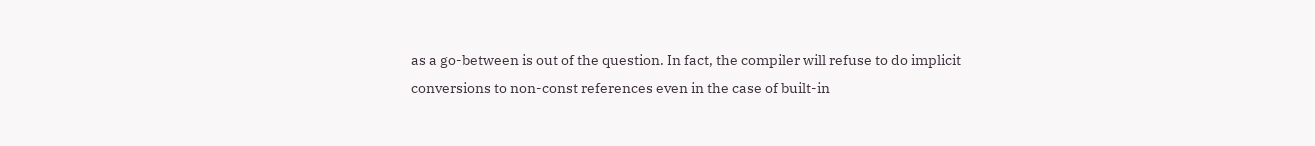as a go-between is out of the question. In fact, the compiler will refuse to do implicit conversions to non-const references even in the case of built-in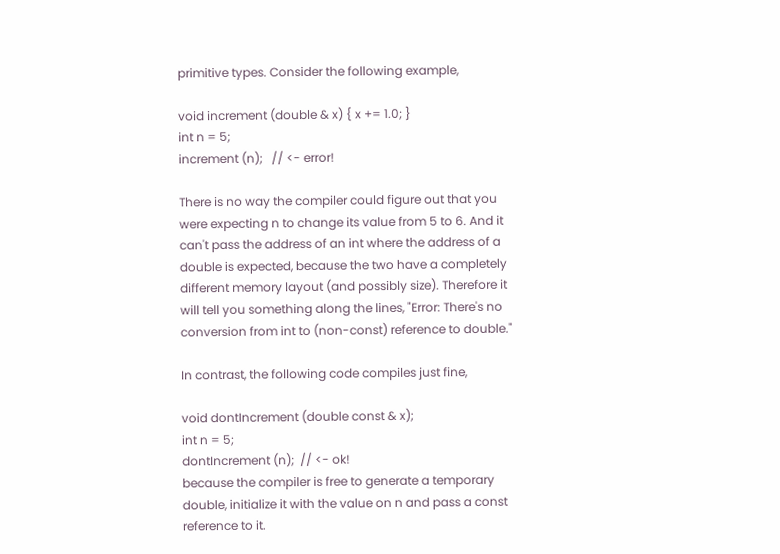primitive types. Consider the following example,

void increment (double & x) { x += 1.0; }
int n = 5;
increment (n);   // <- error!

There is no way the compiler could figure out that you were expecting n to change its value from 5 to 6. And it can't pass the address of an int where the address of a double is expected, because the two have a completely different memory layout (and possibly size). Therefore it will tell you something along the lines, "Error: There's no conversion from int to (non-const) reference to double."

In contrast, the following code compiles just fine,

void dontIncrement (double const & x);
int n = 5;
dontIncrement (n);  // <- ok!
because the compiler is free to generate a temporary double, initialize it with the value on n and pass a const reference to it.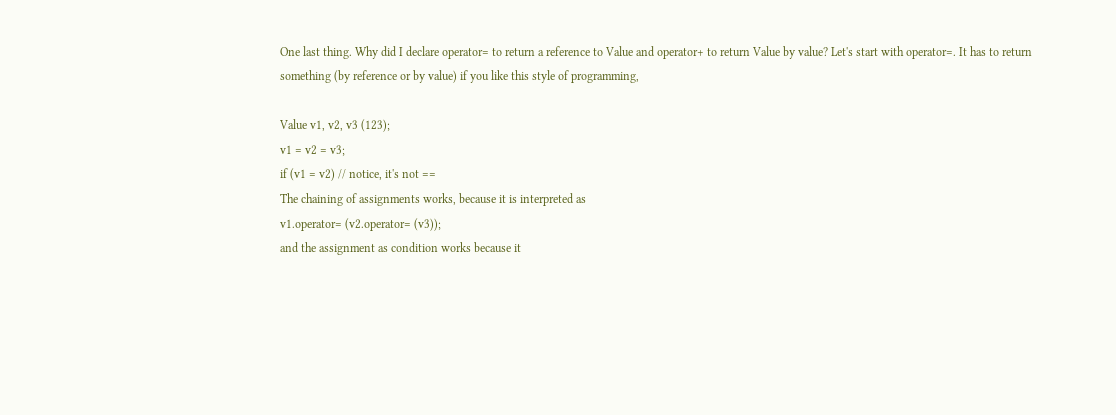One last thing. Why did I declare operator= to return a reference to Value and operator+ to return Value by value? Let's start with operator=. It has to return something (by reference or by value) if you like this style of programming,

Value v1, v2, v3 (123);
v1 = v2 = v3;
if (v1 = v2) // notice, it's not ==
The chaining of assignments works, because it is interpreted as
v1.operator= (v2.operator= (v3));
and the assignment as condition works because it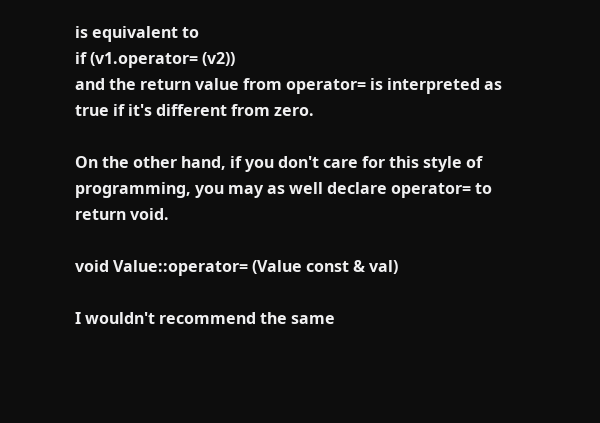is equivalent to
if (v1.operator= (v2))
and the return value from operator= is interpreted as true if it's different from zero.

On the other hand, if you don't care for this style of programming, you may as well declare operator= to return void.

void Value::operator= (Value const & val)

I wouldn't recommend the same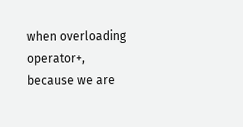when overloading operator+, because we are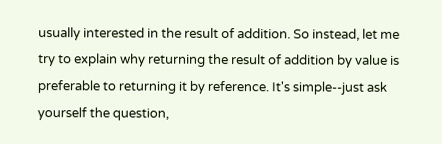usually interested in the result of addition. So instead, let me try to explain why returning the result of addition by value is preferable to returning it by reference. It's simple--just ask yourself the question,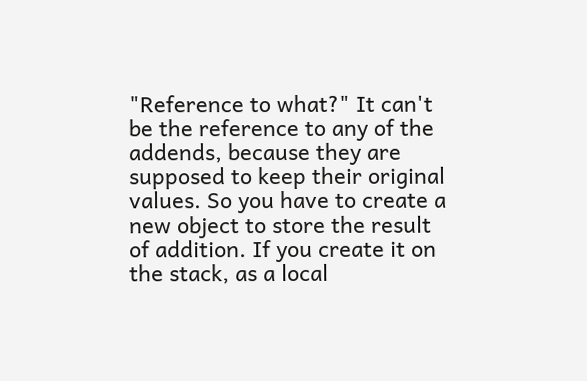"Reference to what?" It can't be the reference to any of the addends, because they are supposed to keep their original values. So you have to create a new object to store the result of addition. If you create it on the stack, as a local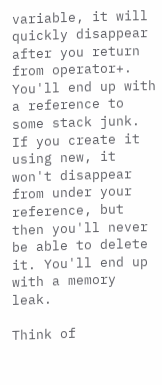variable, it will quickly disappear after you return from operator+. You'll end up with a reference to some stack junk. If you create it using new, it won't disappear from under your reference, but then you'll never be able to delete it. You'll end up with a memory leak.

Think of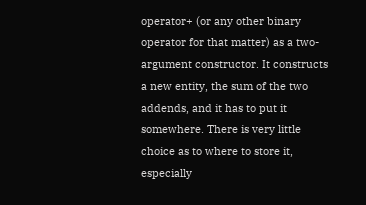operator+ (or any other binary operator for that matter) as a two-argument constructor. It constructs a new entity, the sum of the two addends, and it has to put it somewhere. There is very little choice as to where to store it, especially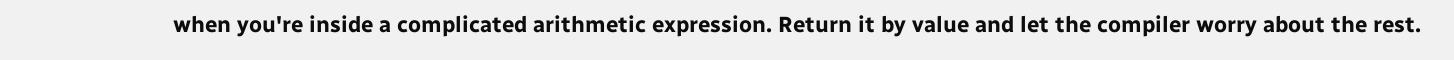when you're inside a complicated arithmetic expression. Return it by value and let the compiler worry about the rest.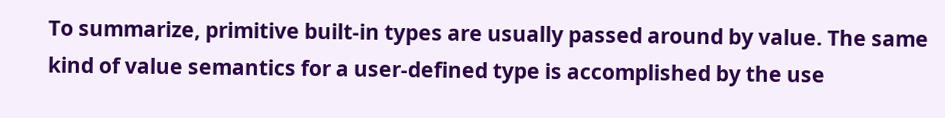To summarize, primitive built-in types are usually passed around by value. The same kind of value semantics for a user-defined type is accomplished by the use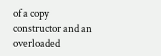of a copy constructor and an overloaded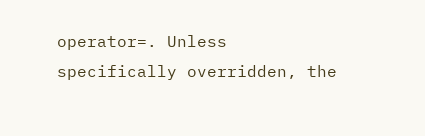operator=. Unless specifically overridden, the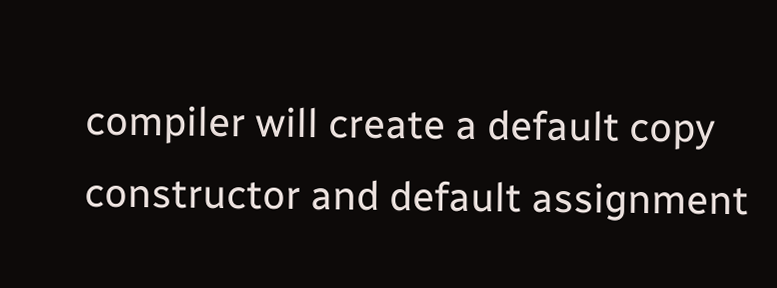compiler will create a default copy constructor and default assignment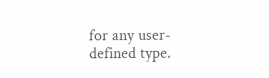for any user-defined type.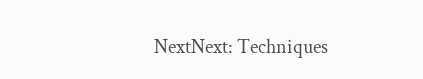NextNext: Techniques